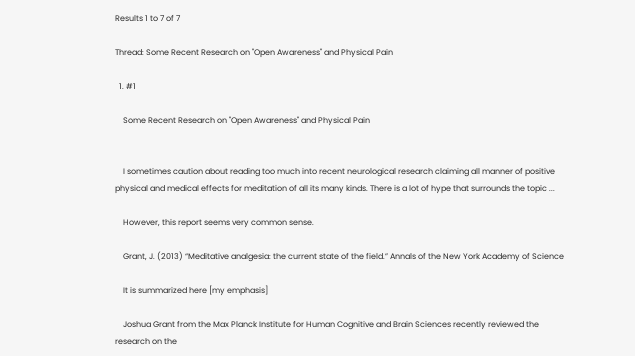Results 1 to 7 of 7

Thread: Some Recent Research on "Open Awareness" and Physical Pain

  1. #1

    Some Recent Research on "Open Awareness" and Physical Pain


    I sometimes caution about reading too much into recent neurological research claiming all manner of positive physical and medical effects for meditation of all its many kinds. There is a lot of hype that surrounds the topic ...

    However, this report seems very common sense.

    Grant, J. (2013) “Meditative analgesia: the current state of the field.” Annals of the New York Academy of Science

    It is summarized here [my emphasis]

    Joshua Grant from the Max Planck Institute for Human Cognitive and Brain Sciences recently reviewed the research on the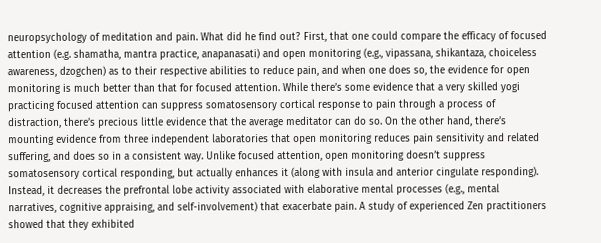neuropsychology of meditation and pain. What did he find out? First, that one could compare the efficacy of focused attention (e.g. shamatha, mantra practice, anapanasati) and open monitoring (e.g., vipassana, shikantaza, choiceless awareness, dzogchen) as to their respective abilities to reduce pain, and when one does so, the evidence for open monitoring is much better than that for focused attention. While there’s some evidence that a very skilled yogi practicing focused attention can suppress somatosensory cortical response to pain through a process of distraction, there’s precious little evidence that the average meditator can do so. On the other hand, there’s mounting evidence from three independent laboratories that open monitoring reduces pain sensitivity and related suffering, and does so in a consistent way. Unlike focused attention, open monitoring doesn’t suppress somatosensory cortical responding, but actually enhances it (along with insula and anterior cingulate responding). Instead, it decreases the prefrontal lobe activity associated with elaborative mental processes (e.g., mental narratives, cognitive appraising, and self-involvement) that exacerbate pain. A study of experienced Zen practitioners showed that they exhibited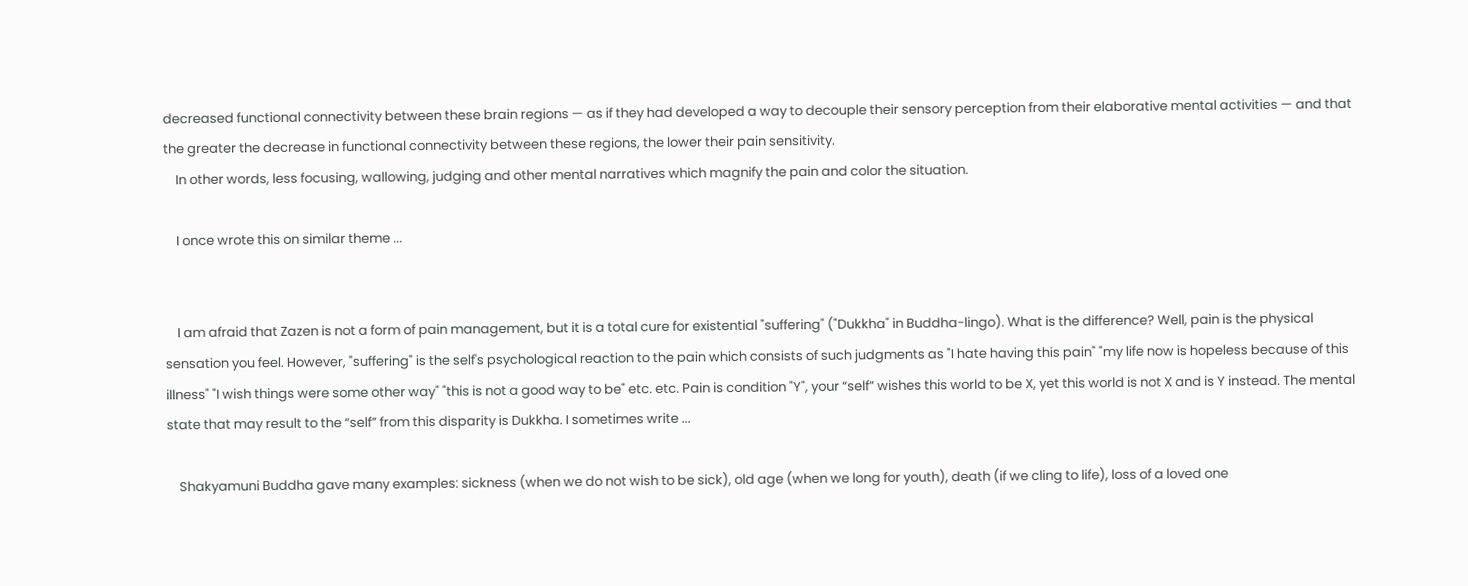decreased functional connectivity between these brain regions — as if they had developed a way to decouple their sensory perception from their elaborative mental activities — and that the greater the decrease in functional connectivity between these regions, the lower their pain sensitivity.
    In other words, less focusing, wallowing, judging and other mental narratives which magnify the pain and color the situation.

    I once wrote this on similar theme ...


    I am afraid that Zazen is not a form of pain management, but it is a total cure for existential "suffering" ("Dukkha" in Buddha-lingo). What is the difference? Well, pain is the physical sensation you feel. However, "suffering" is the self's psychological reaction to the pain which consists of such judgments as "I hate having this pain" "my life now is hopeless because of this illness" "I wish things were some other way" "this is not a good way to be" etc. etc. Pain is condition "Y", your “self” wishes this world to be X, yet this world is not X and is Y instead. The mental state that may result to the “self” from this disparity is Dukkha. I sometimes write ...

    Shakyamuni Buddha gave many examples: sickness (when we do not wish to be sick), old age (when we long for youth), death (if we cling to life), loss of a loved one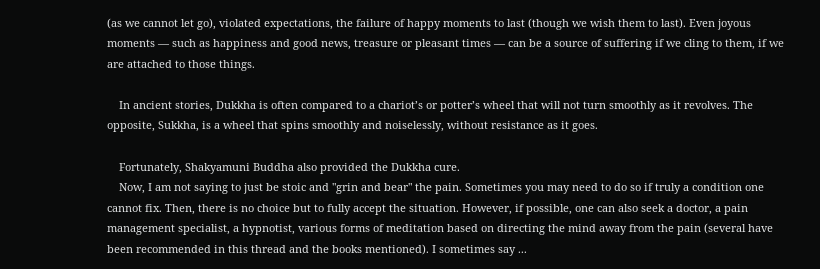(as we cannot let go), violated expectations, the failure of happy moments to last (though we wish them to last). Even joyous moments — such as happiness and good news, treasure or pleasant times — can be a source of suffering if we cling to them, if we are attached to those things.

    In ancient stories, Dukkha is often compared to a chariot’s or potter’s wheel that will not turn smoothly as it revolves. The opposite, Sukkha, is a wheel that spins smoothly and noiselessly, without resistance as it goes.

    Fortunately, Shakyamuni Buddha also provided the Dukkha cure.
    Now, I am not saying to just be stoic and "grin and bear" the pain. Sometimes you may need to do so if truly a condition one cannot fix. Then, there is no choice but to fully accept the situation. However, if possible, one can also seek a doctor, a pain management specialist, a hypnotist, various forms of meditation based on directing the mind away from the pain (several have been recommended in this thread and the books mentioned). I sometimes say ...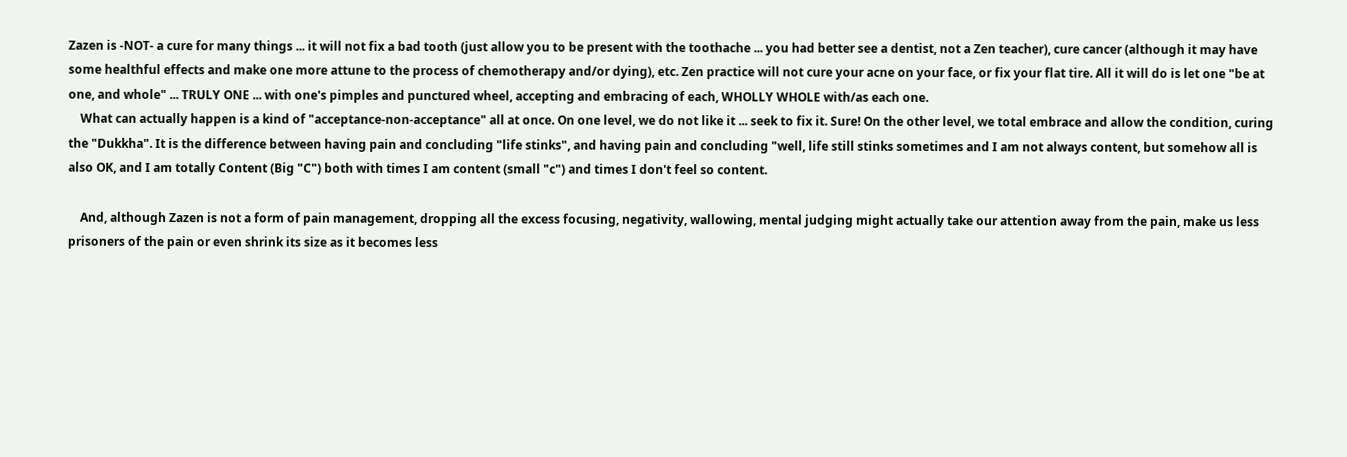Zazen is -NOT- a cure for many things ... it will not fix a bad tooth (just allow you to be present with the toothache ... you had better see a dentist, not a Zen teacher), cure cancer (although it may have some healthful effects and make one more attune to the process of chemotherapy and/or dying), etc. Zen practice will not cure your acne on your face, or fix your flat tire. All it will do is let one "be at one, and whole" ... TRULY ONE ... with one's pimples and punctured wheel, accepting and embracing of each, WHOLLY WHOLE with/as each one.
    What can actually happen is a kind of "acceptance-non-acceptance" all at once. On one level, we do not like it ... seek to fix it. Sure! On the other level, we total embrace and allow the condition, curing the "Dukkha". It is the difference between having pain and concluding "life stinks", and having pain and concluding "well, life still stinks sometimes and I am not always content, but somehow all is also OK, and I am totally Content (Big "C") both with times I am content (small "c") and times I don't feel so content.

    And, although Zazen is not a form of pain management, dropping all the excess focusing, negativity, wallowing, mental judging might actually take our attention away from the pain, make us less prisoners of the pain or even shrink its size as it becomes less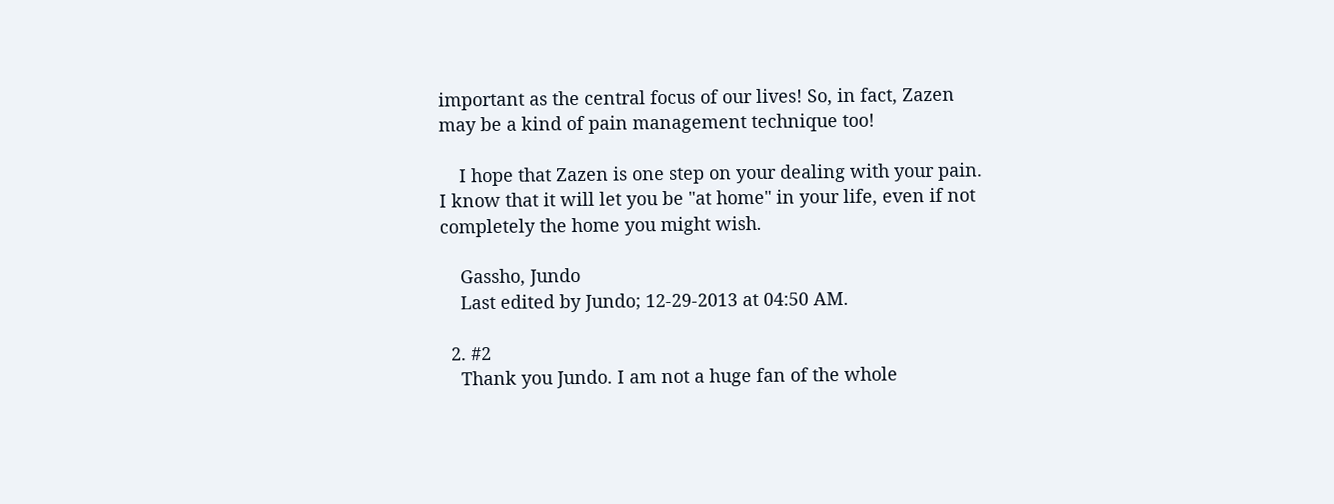important as the central focus of our lives! So, in fact, Zazen may be a kind of pain management technique too!

    I hope that Zazen is one step on your dealing with your pain. I know that it will let you be "at home" in your life, even if not completely the home you might wish.

    Gassho, Jundo
    Last edited by Jundo; 12-29-2013 at 04:50 AM.

  2. #2
    Thank you Jundo. I am not a huge fan of the whole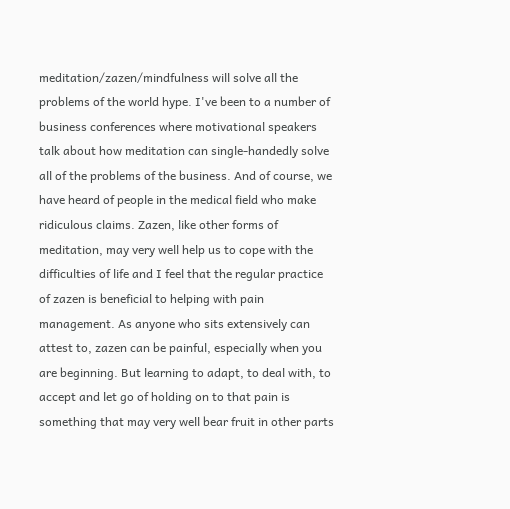meditation/zazen/mindfulness will solve all the problems of the world hype. I've been to a number of business conferences where motivational speakers talk about how meditation can single-handedly solve all of the problems of the business. And of course, we have heard of people in the medical field who make ridiculous claims. Zazen, like other forms of meditation, may very well help us to cope with the difficulties of life and I feel that the regular practice of zazen is beneficial to helping with pain management. As anyone who sits extensively can attest to, zazen can be painful, especially when you are beginning. But learning to adapt, to deal with, to accept and let go of holding on to that pain is something that may very well bear fruit in other parts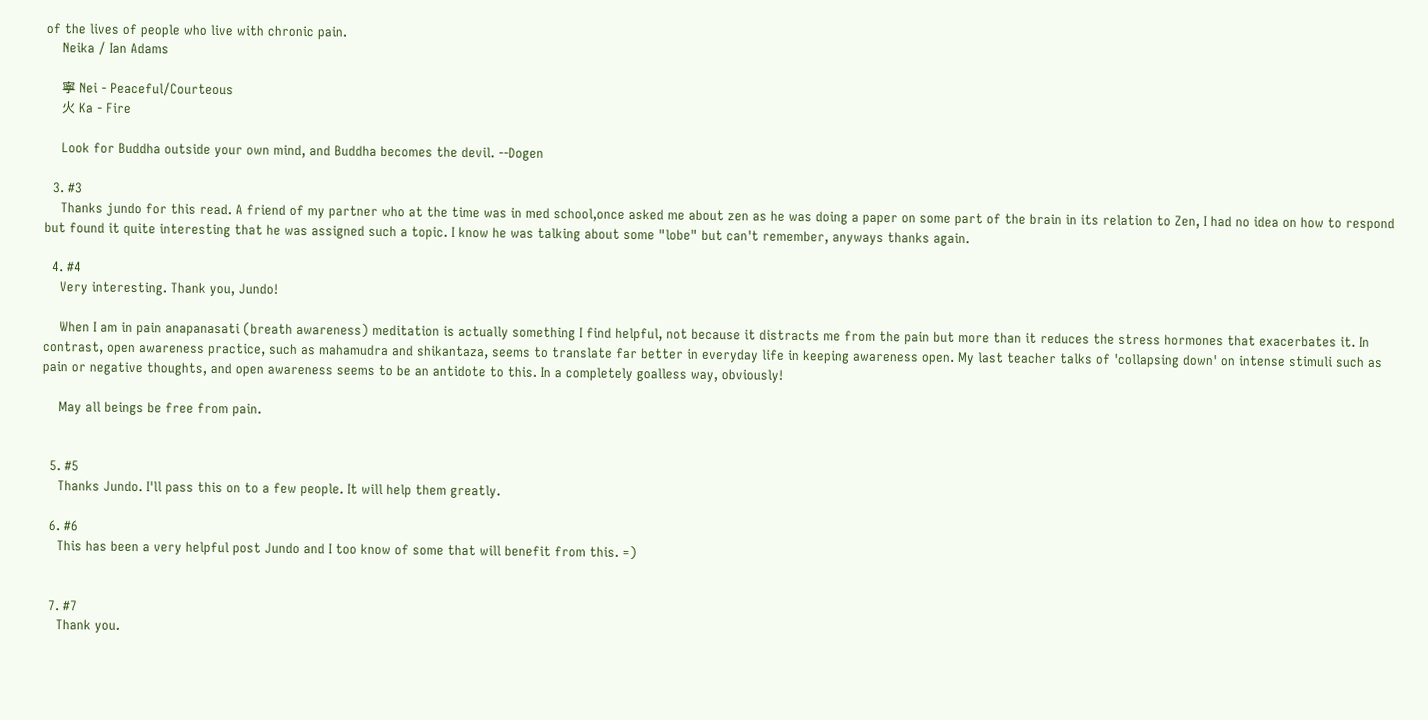of the lives of people who live with chronic pain.
    Neika / Ian Adams

    寧 Nei - Peaceful/Courteous
    火 Ka - Fire

    Look for Buddha outside your own mind, and Buddha becomes the devil. --Dogen

  3. #3
    Thanks jundo for this read. A friend of my partner who at the time was in med school,once asked me about zen as he was doing a paper on some part of the brain in its relation to Zen, I had no idea on how to respond but found it quite interesting that he was assigned such a topic. I know he was talking about some "lobe" but can't remember, anyways thanks again.

  4. #4
    Very interesting. Thank you, Jundo!

    When I am in pain anapanasati (breath awareness) meditation is actually something I find helpful, not because it distracts me from the pain but more than it reduces the stress hormones that exacerbates it. In contrast, open awareness practice, such as mahamudra and shikantaza, seems to translate far better in everyday life in keeping awareness open. My last teacher talks of 'collapsing down' on intense stimuli such as pain or negative thoughts, and open awareness seems to be an antidote to this. In a completely goalless way, obviously!

    May all beings be free from pain.


  5. #5
    Thanks Jundo. I'll pass this on to a few people. It will help them greatly.

  6. #6
    This has been a very helpful post Jundo and I too know of some that will benefit from this. =)


  7. #7
    Thank you.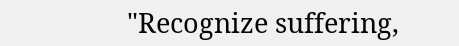"Recognize suffering,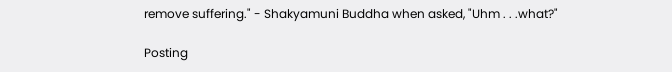remove suffering." - Shakyamuni Buddha when asked, "Uhm . . .what?"

Posting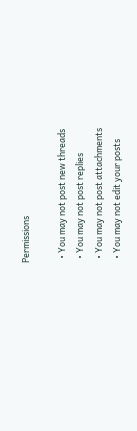Permissions

  • You may not post new threads
  • You may not post replies
  • You may not post attachments
  • You may not edit your posts